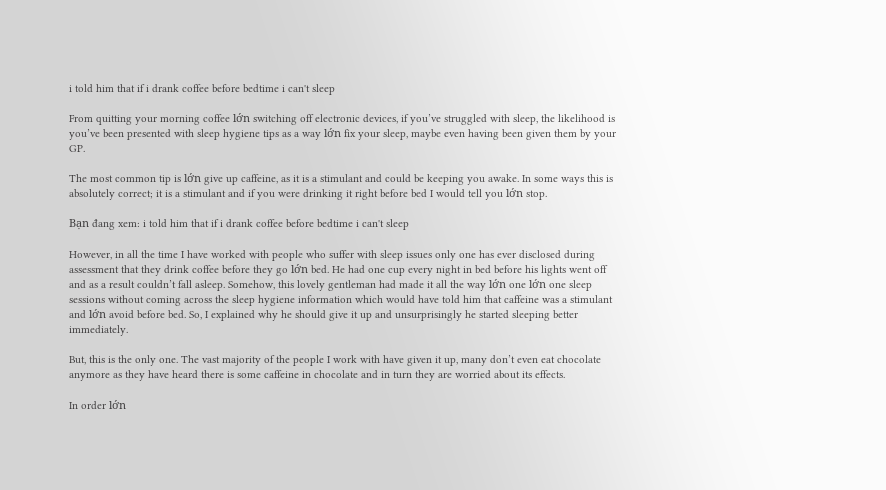i told him that if i drank coffee before bedtime i can't sleep

From quitting your morning coffee lớn switching off electronic devices, if you’ve struggled with sleep, the likelihood is you’ve been presented with sleep hygiene tips as a way lớn fix your sleep, maybe even having been given them by your GP.

The most common tip is lớn give up caffeine, as it is a stimulant and could be keeping you awake. In some ways this is absolutely correct; it is a stimulant and if you were drinking it right before bed I would tell you lớn stop.

Bạn đang xem: i told him that if i drank coffee before bedtime i can't sleep

However, in all the time I have worked with people who suffer with sleep issues only one has ever disclosed during assessment that they drink coffee before they go lớn bed. He had one cup every night in bed before his lights went off and as a result couldn’t fall asleep. Somehow, this lovely gentleman had made it all the way lớn one lớn one sleep sessions without coming across the sleep hygiene information which would have told him that caffeine was a stimulant and lớn avoid before bed. So, I explained why he should give it up and unsurprisingly he started sleeping better immediately.

But, this is the only one. The vast majority of the people I work with have given it up, many don’t even eat chocolate anymore as they have heard there is some caffeine in chocolate and in turn they are worried about its effects.

In order lớn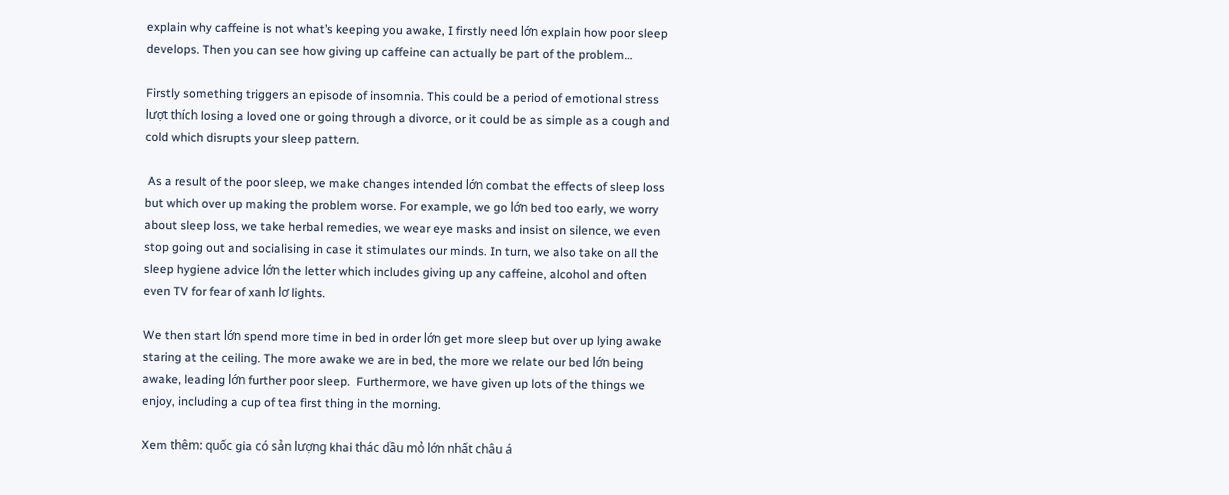explain why caffeine is not what’s keeping you awake, I firstly need lớn explain how poor sleep develops. Then you can see how giving up caffeine can actually be part of the problem…

Firstly something triggers an episode of insomnia. This could be a period of emotional stress lượt thích losing a loved one or going through a divorce, or it could be as simple as a cough and cold which disrupts your sleep pattern.

 As a result of the poor sleep, we make changes intended lớn combat the effects of sleep loss but which over up making the problem worse. For example, we go lớn bed too early, we worry about sleep loss, we take herbal remedies, we wear eye masks and insist on silence, we even stop going out and socialising in case it stimulates our minds. In turn, we also take on all the sleep hygiene advice lớn the letter which includes giving up any caffeine, alcohol and often even TV for fear of xanh lơ lights.

We then start lớn spend more time in bed in order lớn get more sleep but over up lying awake staring at the ceiling. The more awake we are in bed, the more we relate our bed lớn being awake, leading lớn further poor sleep.  Furthermore, we have given up lots of the things we enjoy, including a cup of tea first thing in the morning.

Xem thêm: quốc gia có sản lượng khai thác dầu mỏ lớn nhất châu á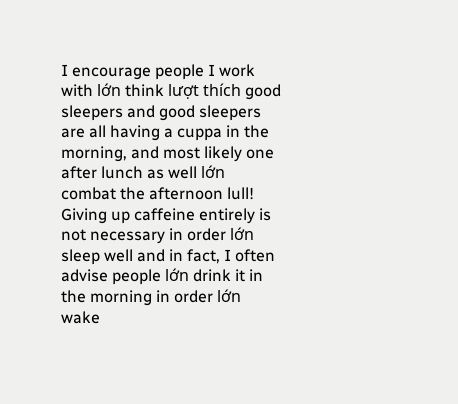I encourage people I work with lớn think lượt thích good sleepers and good sleepers are all having a cuppa in the morning, and most likely one after lunch as well lớn combat the afternoon lull! Giving up caffeine entirely is not necessary in order lớn sleep well and in fact, I often advise people lớn drink it in the morning in order lớn wake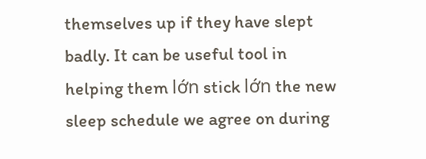themselves up if they have slept badly. It can be useful tool in helping them lớn stick lớn the new sleep schedule we agree on during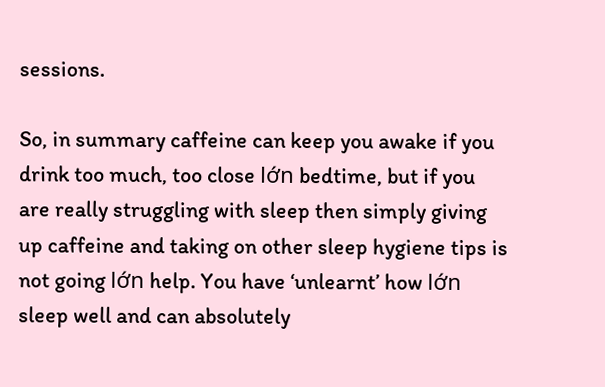sessions.

So, in summary caffeine can keep you awake if you drink too much, too close lớn bedtime, but if you are really struggling with sleep then simply giving up caffeine and taking on other sleep hygiene tips is not going lớn help. You have ‘unlearnt’ how lớn sleep well and can absolutely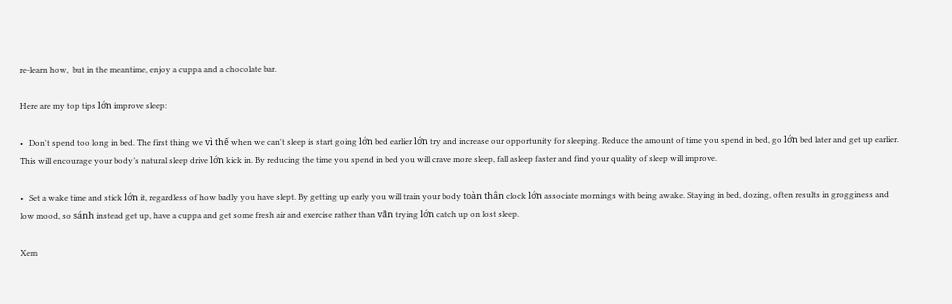re-learn how,  but in the meantime, enjoy a cuppa and a chocolate bar.

Here are my top tips lớn improve sleep:

•   Don't spend too long in bed. The first thing we vì thế when we can't sleep is start going lớn bed earlier lớn try and increase our opportunity for sleeping. Reduce the amount of time you spend in bed, go lớn bed later and get up earlier. This will encourage your body’s natural sleep drive lớn kick in. By reducing the time you spend in bed you will crave more sleep, fall asleep faster and find your quality of sleep will improve.

•   Set a wake time and stick lớn it, regardless of how badly you have slept. By getting up early you will train your body toàn thân clock lớn associate mornings with being awake. Staying in bed, dozing, often results in grogginess and low mood, so sánh instead get up, have a cuppa and get some fresh air and exercise rather than vãn trying lớn catch up on lost sleep.

Xem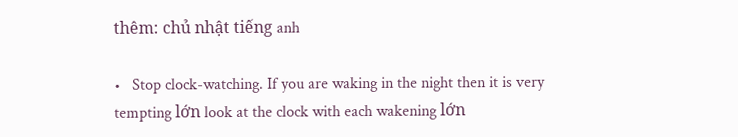thêm: chủ nhật tiếng anh

•   Stop clock-watching. If you are waking in the night then it is very tempting lớn look at the clock with each wakening lớn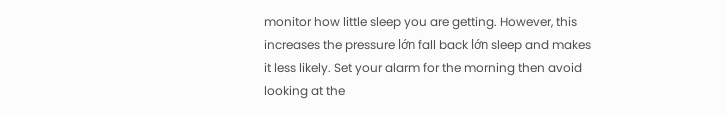monitor how little sleep you are getting. However, this increases the pressure lớn fall back lớn sleep and makes it less likely. Set your alarm for the morning then avoid looking at the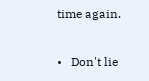time again.

•   Don't lie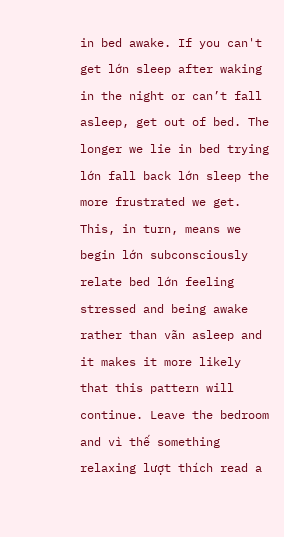in bed awake. If you can't get lớn sleep after waking in the night or can’t fall asleep, get out of bed. The longer we lie in bed trying lớn fall back lớn sleep the more frustrated we get. This, in turn, means we begin lớn subconsciously relate bed lớn feeling stressed and being awake rather than vãn asleep and it makes it more likely that this pattern will continue. Leave the bedroom and vì thế something relaxing lượt thích read a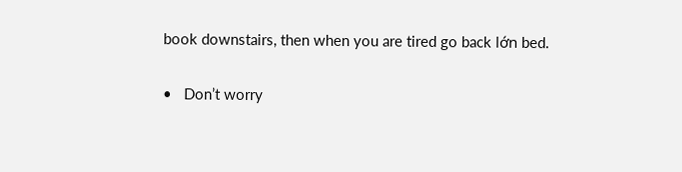book downstairs, then when you are tired go back lớn bed.

•   Don’t worry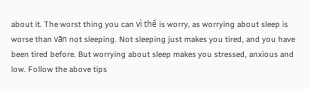about it. The worst thing you can vì thế is worry, as worrying about sleep is worse than vãn not sleeping. Not sleeping just makes you tired, and you have been tired before. But worrying about sleep makes you stressed, anxious and low. Follow the above tips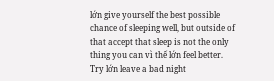lớn give yourself the best possible chance of sleeping well, but outside of that accept that sleep is not the only thing you can vì thế lớn feel better. Try lớn leave a bad night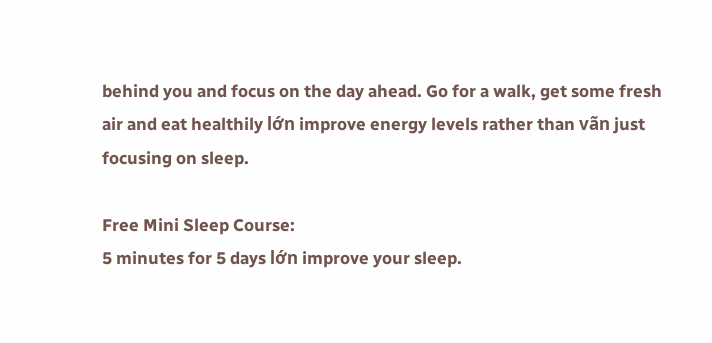behind you and focus on the day ahead. Go for a walk, get some fresh air and eat healthily lớn improve energy levels rather than vãn just focusing on sleep.

Free Mini Sleep Course:
5 minutes for 5 days lớn improve your sleep.